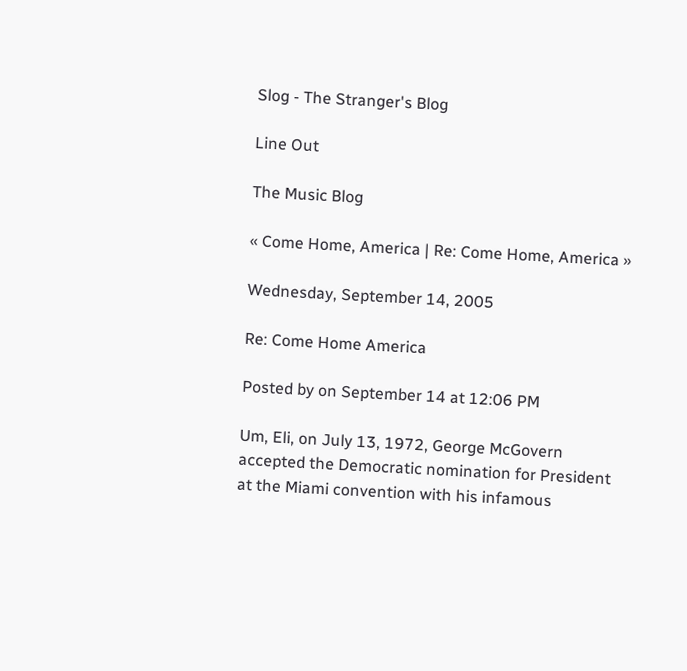Slog - The Stranger's Blog

Line Out

The Music Blog

« Come Home, America | Re: Come Home, America »

Wednesday, September 14, 2005

Re: Come Home America

Posted by on September 14 at 12:06 PM

Um, Eli, on July 13, 1972, George McGovern accepted the Democratic nomination for President at the Miami convention with his infamous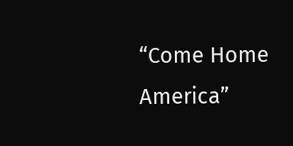“Come Home America”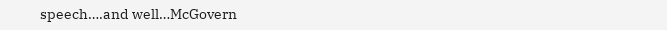speech….and well…McGovern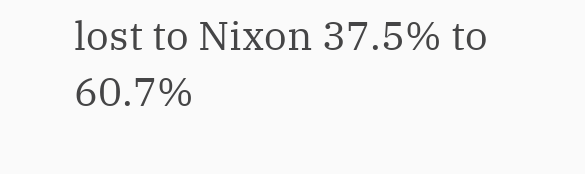lost to Nixon 37.5% to 60.7%